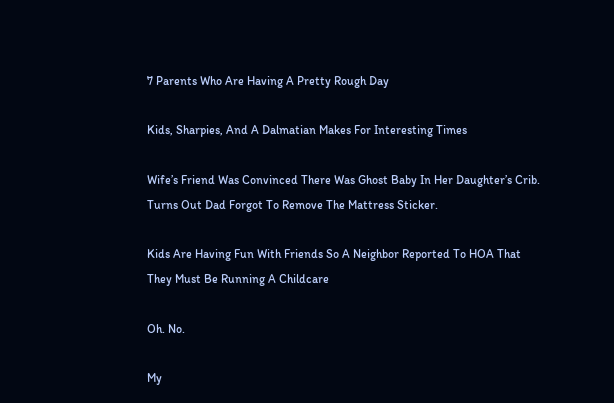7 Parents Who Are Having A Pretty Rough Day

Kids, Sharpies, And A Dalmatian Makes For Interesting Times

Wife’s Friend Was Convinced There Was Ghost Baby In Her Daughter’s Crib. Turns Out Dad Forgot To Remove The Mattress Sticker.

Kids Are Having Fun With Friends So A Neighbor Reported To HOA That They Must Be Running A Childcare

Oh. No.

My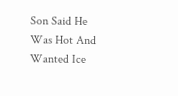Son Said He Was Hot And Wanted Ice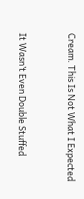Cream. This Is Not What I Expected


It Wasn’t Even Double Stuffed